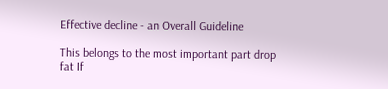Effective decline - an Overall Guideline

This belongs to the most important part drop fat If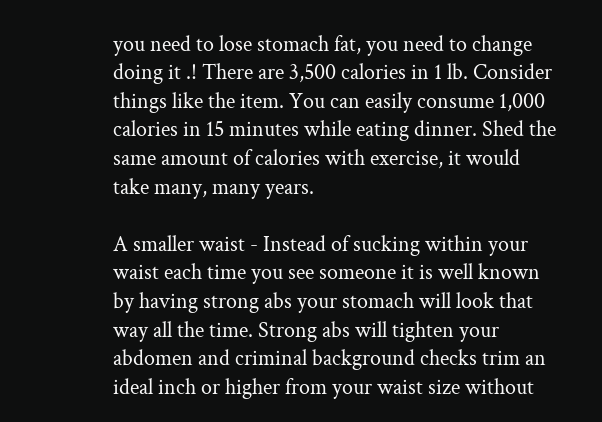you need to lose stomach fat, you need to change doing it .! There are 3,500 calories in 1 lb. Consider things like the item. You can easily consume 1,000 calories in 15 minutes while eating dinner. Shed the same amount of calories with exercise, it would take many, many years.

A smaller waist - Instead of sucking within your waist each time you see someone it is well known by having strong abs your stomach will look that way all the time. Strong abs will tighten your abdomen and criminal background checks trim an ideal inch or higher from your waist size without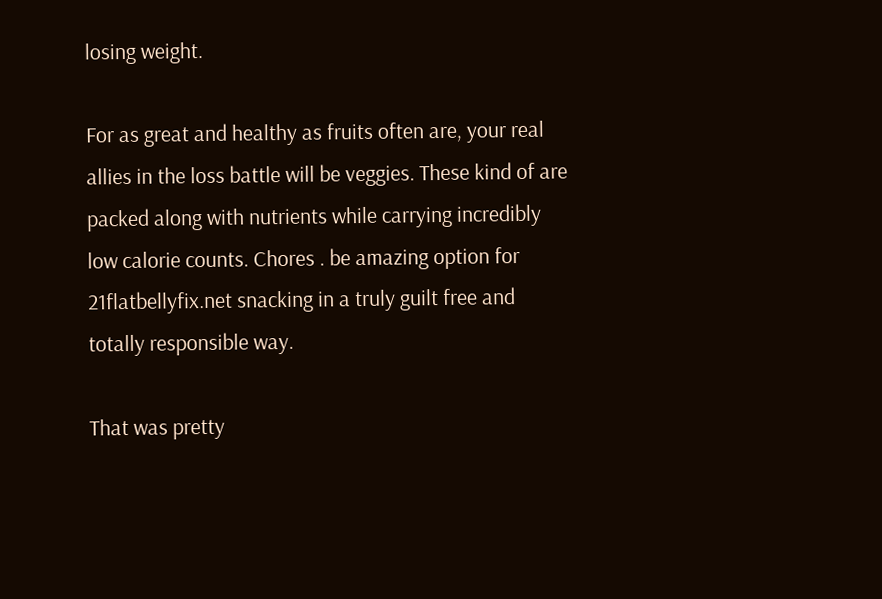losing weight.

For as great and healthy as fruits often are, your real allies in the loss battle will be veggies. These kind of are packed along with nutrients while carrying incredibly low calorie counts. Chores . be amazing option for 21flatbellyfix.net snacking in a truly guilt free and totally responsible way.

That was pretty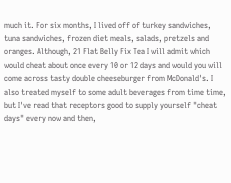much it. For six months, I lived off of turkey sandwiches, tuna sandwiches, frozen diet meals, salads, pretzels and oranges. Although, 21 Flat Belly Fix Tea I will admit which would cheat about once every 10 or 12 days and would you will come across tasty double cheeseburger from McDonald's. I also treated myself to some adult beverages from time time, but I've read that receptors good to supply yourself "cheat days" every now and then,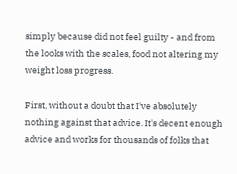simply because did not feel guilty - and from the looks with the scales, food not altering my weight loss progress.

First, without a doubt that I've absolutely nothing against that advice. It's decent enough advice and works for thousands of folks that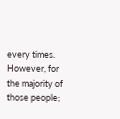every times. However, for the majority of those people;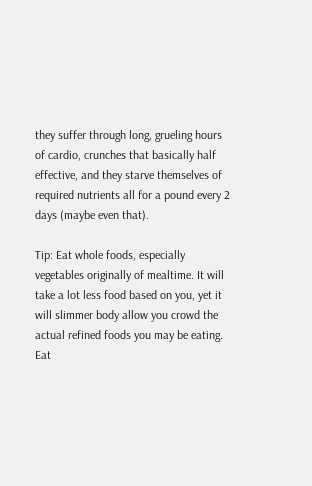they suffer through long, grueling hours of cardio, crunches that basically half effective, and they starve themselves of required nutrients all for a pound every 2 days (maybe even that).

Tip: Eat whole foods, especially vegetables originally of mealtime. It will take a lot less food based on you, yet it will slimmer body allow you crowd the actual refined foods you may be eating. Eat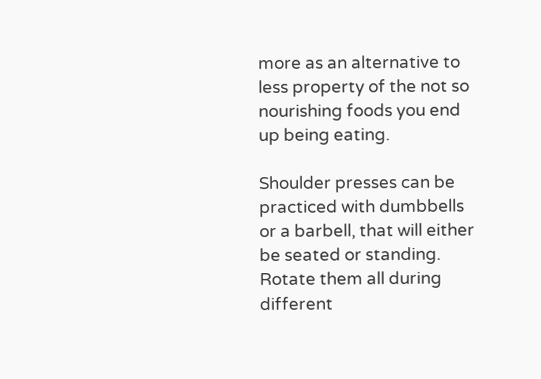more as an alternative to less property of the not so nourishing foods you end up being eating.

Shoulder presses can be practiced with dumbbells or a barbell, that will either be seated or standing. Rotate them all during different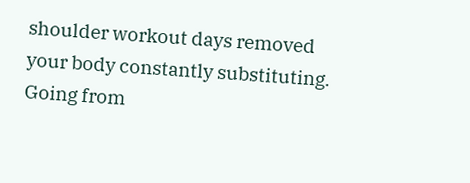shoulder workout days removed your body constantly substituting. Going from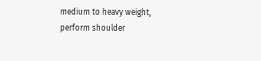medium to heavy weight, perform shoulder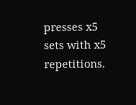presses x5 sets with x5 repetitions.